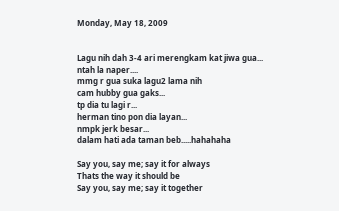Monday, May 18, 2009


Lagu nih dah 3-4 ari merengkam kat jiwa gua...
ntah la naper....
mmg r gua suka lagu2 lama nih
cam hubby gua gaks...
tp dia tu lagi r...
herman tino pon dia layan...
nmpk jerk besar...
dalam hati ada taman beb.....hahahaha

Say you, say me; say it for always
Thats the way it should be
Say you, say me; say it together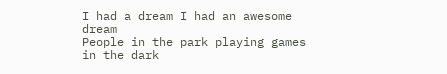I had a dream I had an awesome dream
People in the park playing games in the dark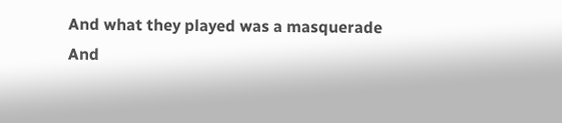And what they played was a masquerade
And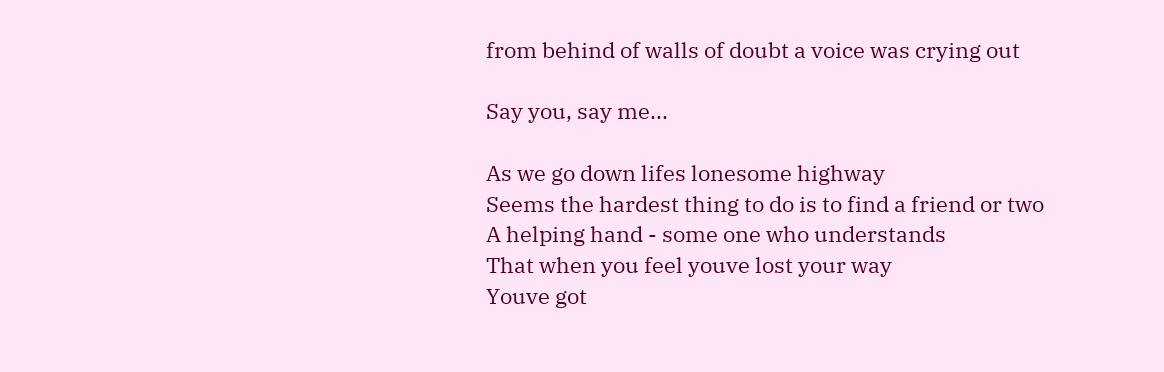from behind of walls of doubt a voice was crying out

Say you, say me...

As we go down lifes lonesome highway
Seems the hardest thing to do is to find a friend or two
A helping hand - some one who understands
That when you feel youve lost your way
Youve got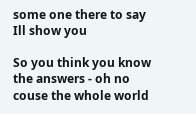some one there to say Ill show you

So you think you know the answers - oh no
couse the whole world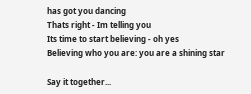has got you dancing
Thats right - Im telling you
Its time to start believing - oh yes
Believing who you are: you are a shining star

Say it together...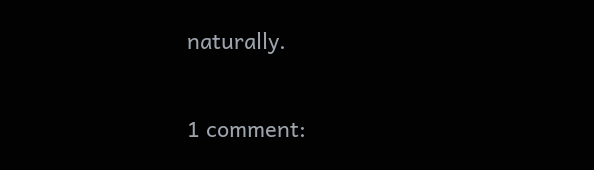naturally.

1 comment: